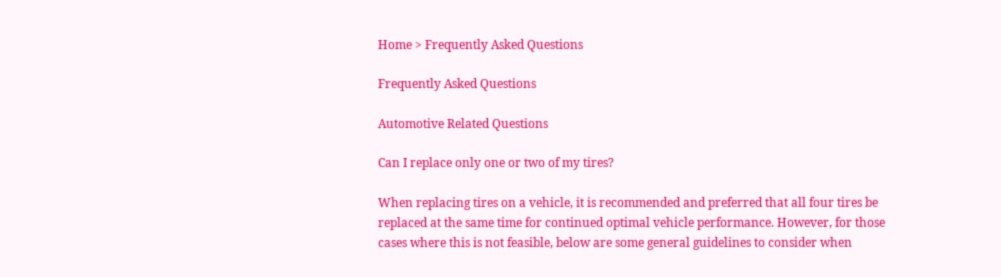Home > Frequently Asked Questions

Frequently Asked Questions

Automotive Related Questions

Can I replace only one or two of my tires?

When replacing tires on a vehicle, it is recommended and preferred that all four tires be replaced at the same time for continued optimal vehicle performance. However, for those cases where this is not feasible, below are some general guidelines to consider when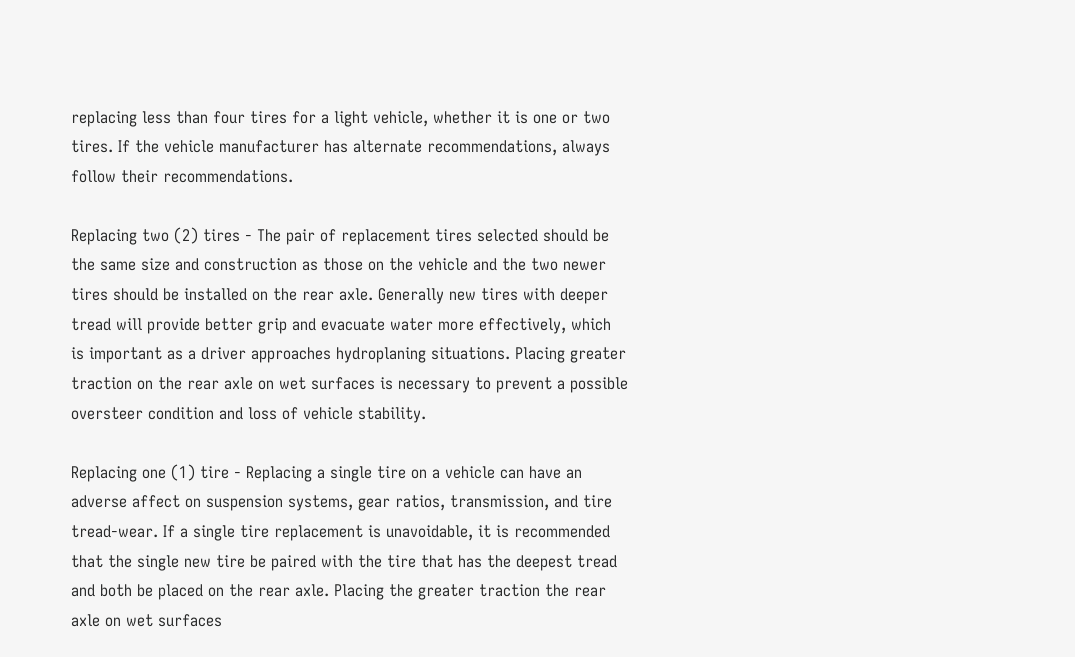replacing less than four tires for a light vehicle, whether it is one or two tires. If the vehicle manufacturer has alternate recommendations, always follow their recommendations.

Replacing two (2) tires - The pair of replacement tires selected should be the same size and construction as those on the vehicle and the two newer tires should be installed on the rear axle. Generally new tires with deeper tread will provide better grip and evacuate water more effectively, which is important as a driver approaches hydroplaning situations. Placing greater traction on the rear axle on wet surfaces is necessary to prevent a possible oversteer condition and loss of vehicle stability.

Replacing one (1) tire - Replacing a single tire on a vehicle can have an adverse affect on suspension systems, gear ratios, transmission, and tire tread-wear. If a single tire replacement is unavoidable, it is recommended that the single new tire be paired with the tire that has the deepest tread and both be placed on the rear axle. Placing the greater traction the rear axle on wet surfaces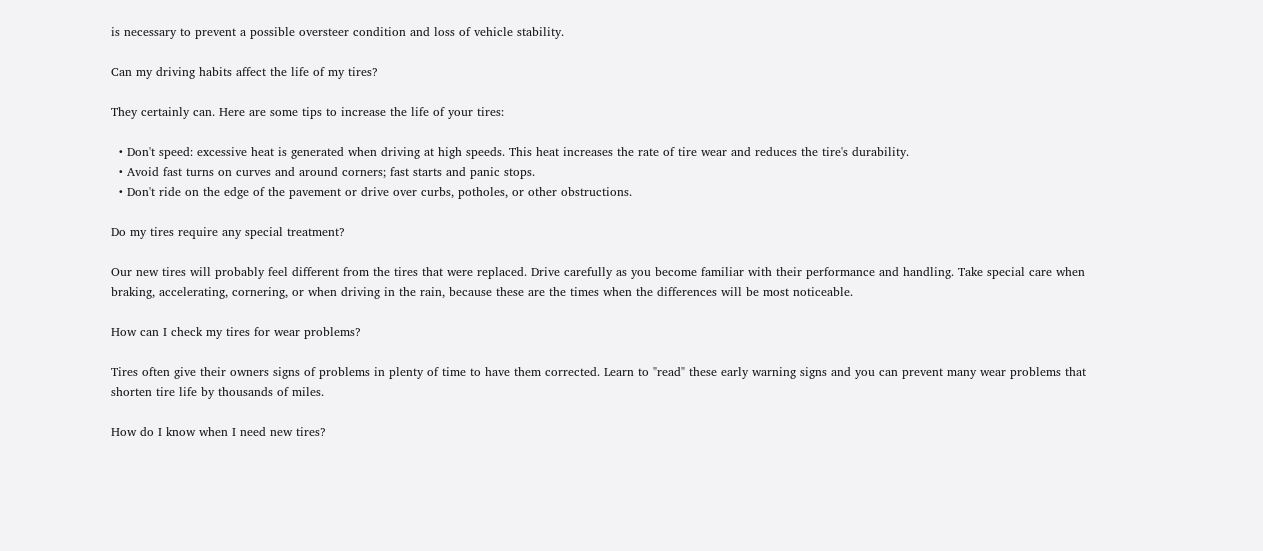is necessary to prevent a possible oversteer condition and loss of vehicle stability.

Can my driving habits affect the life of my tires?

They certainly can. Here are some tips to increase the life of your tires:

  • Don't speed: excessive heat is generated when driving at high speeds. This heat increases the rate of tire wear and reduces the tire's durability.
  • Avoid fast turns on curves and around corners; fast starts and panic stops.
  • Don't ride on the edge of the pavement or drive over curbs, potholes, or other obstructions.

Do my tires require any special treatment?

Our new tires will probably feel different from the tires that were replaced. Drive carefully as you become familiar with their performance and handling. Take special care when braking, accelerating, cornering, or when driving in the rain, because these are the times when the differences will be most noticeable.

How can I check my tires for wear problems?

Tires often give their owners signs of problems in plenty of time to have them corrected. Learn to "read" these early warning signs and you can prevent many wear problems that shorten tire life by thousands of miles.

How do I know when I need new tires?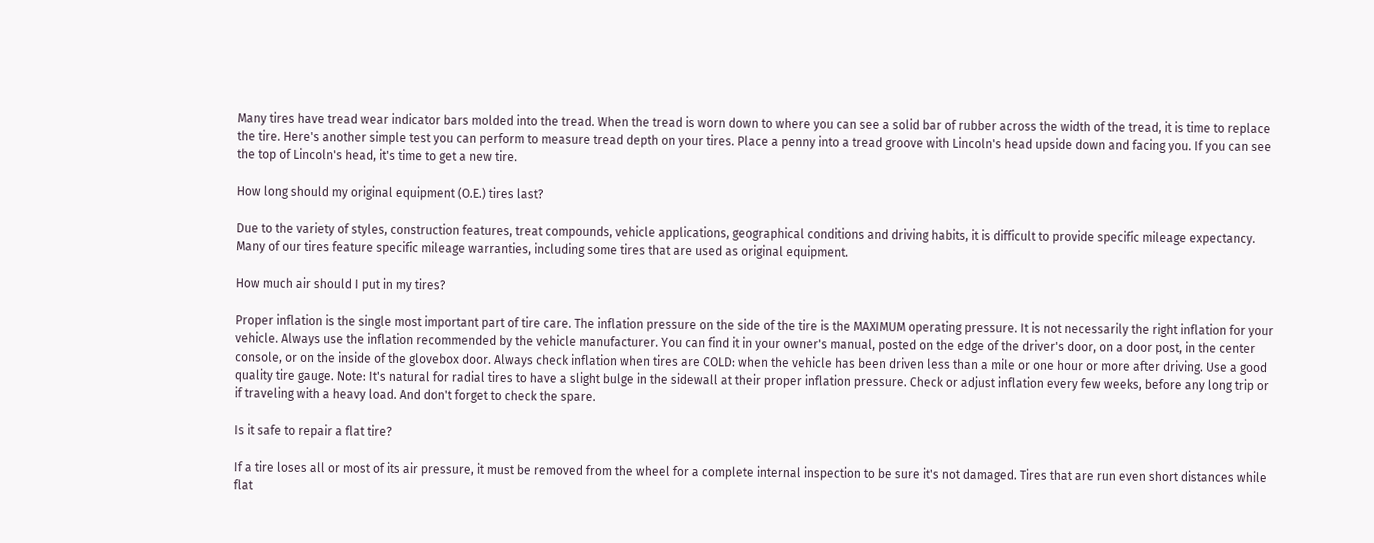Many tires have tread wear indicator bars molded into the tread. When the tread is worn down to where you can see a solid bar of rubber across the width of the tread, it is time to replace the tire. Here's another simple test you can perform to measure tread depth on your tires. Place a penny into a tread groove with Lincoln's head upside down and facing you. If you can see the top of Lincoln's head, it's time to get a new tire.

How long should my original equipment (O.E.) tires last?

Due to the variety of styles, construction features, treat compounds, vehicle applications, geographical conditions and driving habits, it is difficult to provide specific mileage expectancy. Many of our tires feature specific mileage warranties, including some tires that are used as original equipment.

How much air should I put in my tires?

Proper inflation is the single most important part of tire care. The inflation pressure on the side of the tire is the MAXIMUM operating pressure. It is not necessarily the right inflation for your vehicle. Always use the inflation recommended by the vehicle manufacturer. You can find it in your owner's manual, posted on the edge of the driver's door, on a door post, in the center console, or on the inside of the glovebox door. Always check inflation when tires are COLD: when the vehicle has been driven less than a mile or one hour or more after driving. Use a good quality tire gauge. Note: It's natural for radial tires to have a slight bulge in the sidewall at their proper inflation pressure. Check or adjust inflation every few weeks, before any long trip or if traveling with a heavy load. And don't forget to check the spare.

Is it safe to repair a flat tire?

If a tire loses all or most of its air pressure, it must be removed from the wheel for a complete internal inspection to be sure it's not damaged. Tires that are run even short distances while flat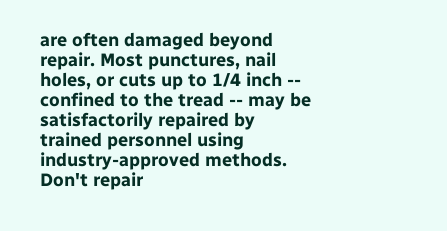are often damaged beyond repair. Most punctures, nail holes, or cuts up to 1/4 inch -- confined to the tread -- may be satisfactorily repaired by trained personnel using industry-approved methods. Don't repair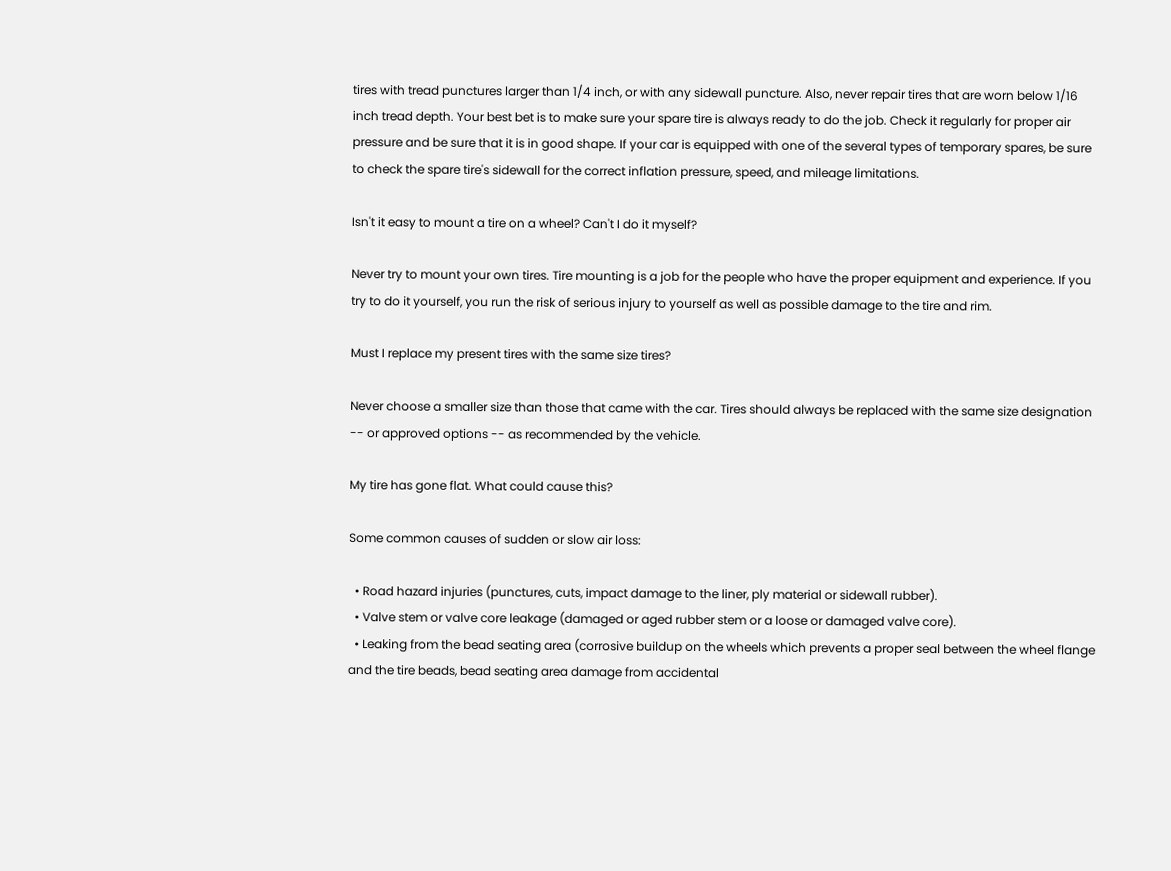tires with tread punctures larger than 1/4 inch, or with any sidewall puncture. Also, never repair tires that are worn below 1/16 inch tread depth. Your best bet is to make sure your spare tire is always ready to do the job. Check it regularly for proper air pressure and be sure that it is in good shape. If your car is equipped with one of the several types of temporary spares, be sure to check the spare tire's sidewall for the correct inflation pressure, speed, and mileage limitations.

Isn't it easy to mount a tire on a wheel? Can't I do it myself?

Never try to mount your own tires. Tire mounting is a job for the people who have the proper equipment and experience. If you try to do it yourself, you run the risk of serious injury to yourself as well as possible damage to the tire and rim.

Must I replace my present tires with the same size tires?

Never choose a smaller size than those that came with the car. Tires should always be replaced with the same size designation -- or approved options -- as recommended by the vehicle.

My tire has gone flat. What could cause this?

Some common causes of sudden or slow air loss:

  • Road hazard injuries (punctures, cuts, impact damage to the liner, ply material or sidewall rubber).
  • Valve stem or valve core leakage (damaged or aged rubber stem or a loose or damaged valve core).
  • Leaking from the bead seating area (corrosive buildup on the wheels which prevents a proper seal between the wheel flange and the tire beads, bead seating area damage from accidental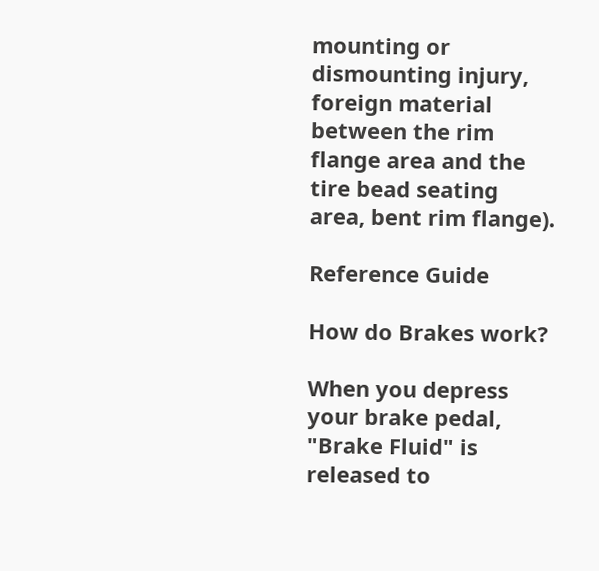mounting or dismounting injury, foreign material between the rim flange area and the tire bead seating area, bent rim flange).

Reference Guide

How do Brakes work?

When you depress your brake pedal, "Brake Fluid" is released to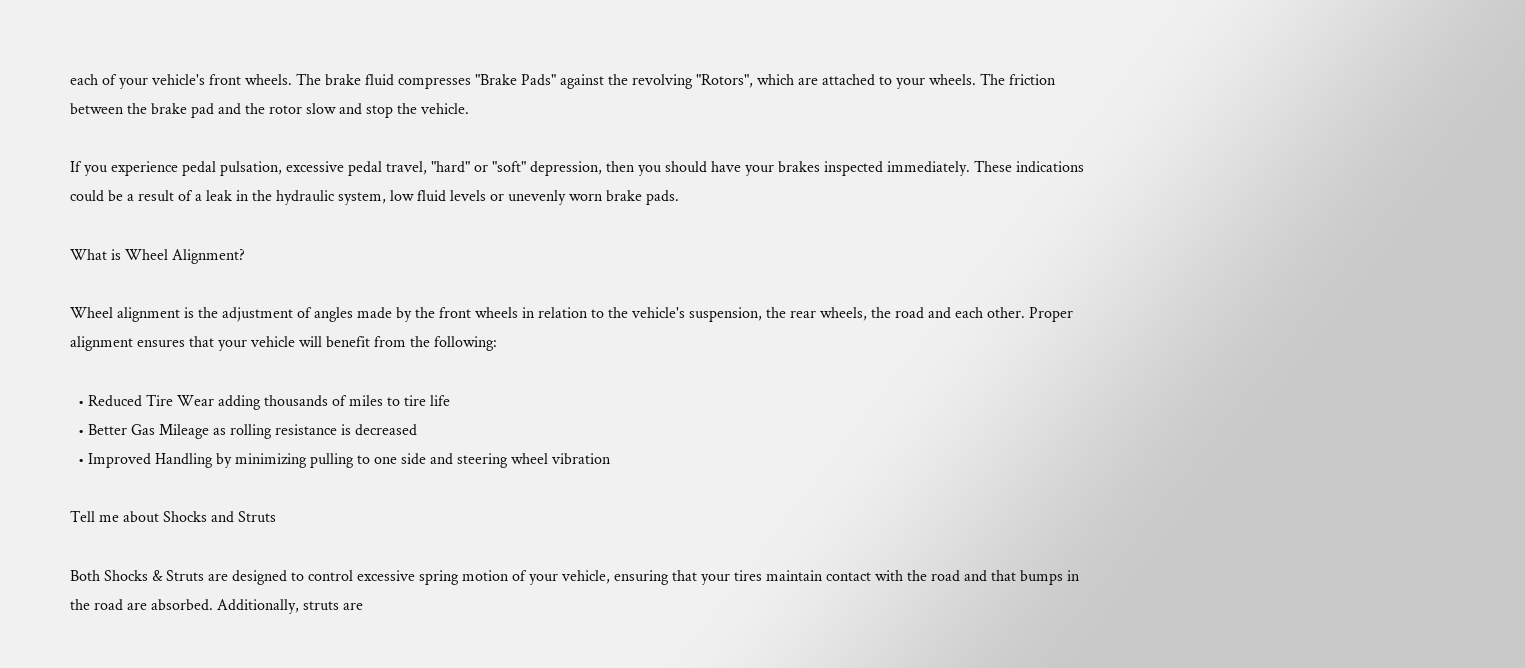each of your vehicle's front wheels. The brake fluid compresses "Brake Pads" against the revolving "Rotors", which are attached to your wheels. The friction between the brake pad and the rotor slow and stop the vehicle.

If you experience pedal pulsation, excessive pedal travel, "hard" or "soft" depression, then you should have your brakes inspected immediately. These indications could be a result of a leak in the hydraulic system, low fluid levels or unevenly worn brake pads.

What is Wheel Alignment?

Wheel alignment is the adjustment of angles made by the front wheels in relation to the vehicle's suspension, the rear wheels, the road and each other. Proper alignment ensures that your vehicle will benefit from the following:

  • Reduced Tire Wear adding thousands of miles to tire life
  • Better Gas Mileage as rolling resistance is decreased
  • Improved Handling by minimizing pulling to one side and steering wheel vibration

Tell me about Shocks and Struts

Both Shocks & Struts are designed to control excessive spring motion of your vehicle, ensuring that your tires maintain contact with the road and that bumps in the road are absorbed. Additionally, struts are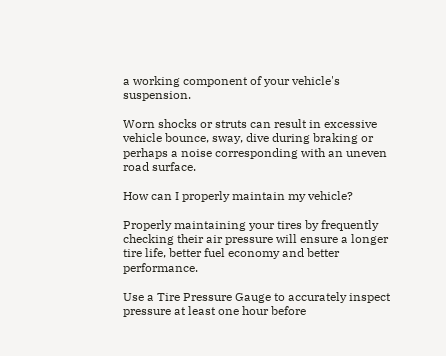a working component of your vehicle's suspension.

Worn shocks or struts can result in excessive vehicle bounce, sway, dive during braking or perhaps a noise corresponding with an uneven road surface.

How can I properly maintain my vehicle?

Properly maintaining your tires by frequently checking their air pressure will ensure a longer tire life, better fuel economy and better performance.

Use a Tire Pressure Gauge to accurately inspect pressure at least one hour before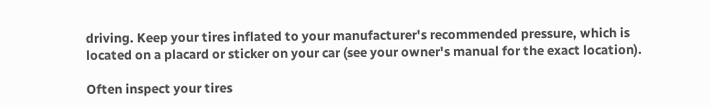driving. Keep your tires inflated to your manufacturer's recommended pressure, which is located on a placard or sticker on your car (see your owner's manual for the exact location).

Often inspect your tires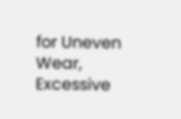for Uneven Wear, Excessive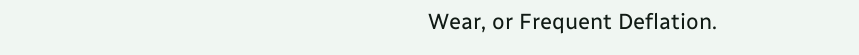Wear, or Frequent Deflation.